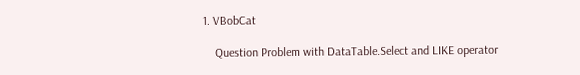1. VBobCat

    Question Problem with DataTable.Select and LIKE operator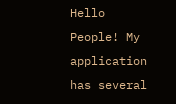Hello People! My application has several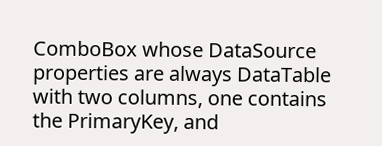ComboBox whose DataSource properties are always DataTable with two columns, one contains the PrimaryKey, and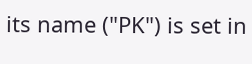its name ("PK") is set in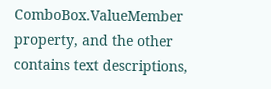ComboBox.ValueMember property, and the other contains text descriptions,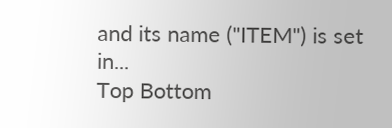and its name ("ITEM") is set in...
Top Bottom